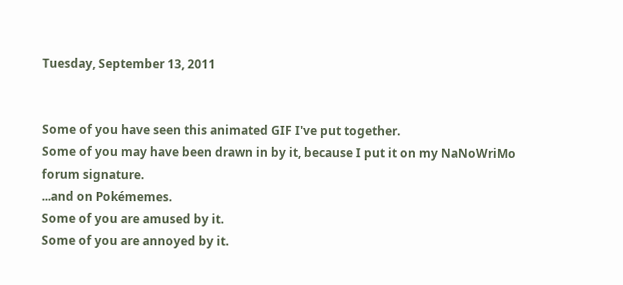Tuesday, September 13, 2011


Some of you have seen this animated GIF I've put together.
Some of you may have been drawn in by it, because I put it on my NaNoWriMo forum signature.
...and on Pokémemes.
Some of you are amused by it.
Some of you are annoyed by it.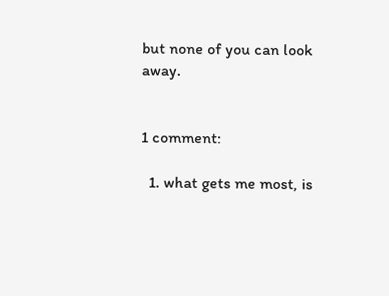but none of you can look away.


1 comment:

  1. what gets me most, is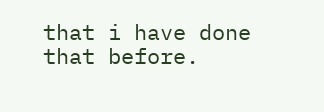that i have done that before.